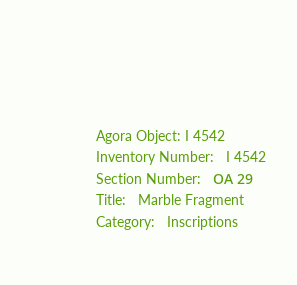Agora Object: I 4542
Inventory Number:   I 4542
Section Number:   ΟΑ 29
Title:   Marble Fragment
Category:   Inscriptions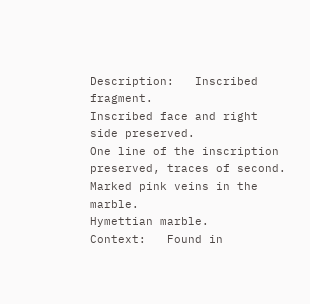Description:   Inscribed fragment.
Inscribed face and right side preserved.
One line of the inscription preserved, traces of second.
Marked pink veins in the marble.
Hymettian marble.
Context:   Found in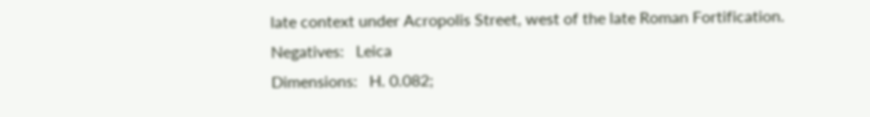late context under Acropolis Street, west of the late Roman Fortification.
Negatives:   Leica
Dimensions:   H. 0.082;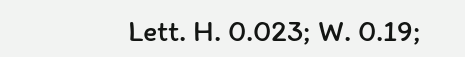Lett. H. 0.023; W. 0.19;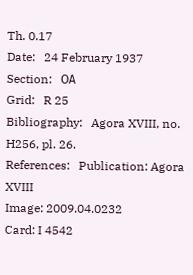Th. 0.17
Date:   24 February 1937
Section:   ΟΑ
Grid:   R 25
Bibliography:   Agora XVIII, no. H256, pl. 26.
References:   Publication: Agora XVIII
Image: 2009.04.0232
Card: I 4542